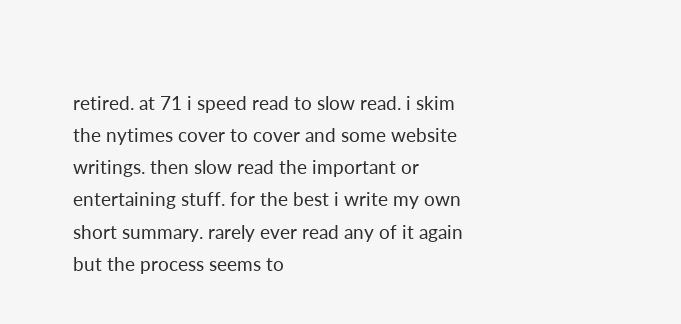retired. at 71 i speed read to slow read. i skim the nytimes cover to cover and some website writings. then slow read the important or entertaining stuff. for the best i write my own short summary. rarely ever read any of it again but the process seems to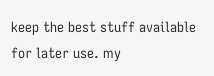keep the best stuff available for later use. my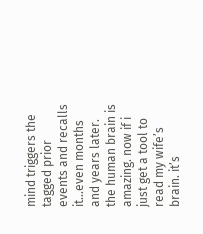mind triggers the tagged prior events and recalls it…even months and years later. the human brain is amazing. now if i just get a tool to read my wife’s brain. it’s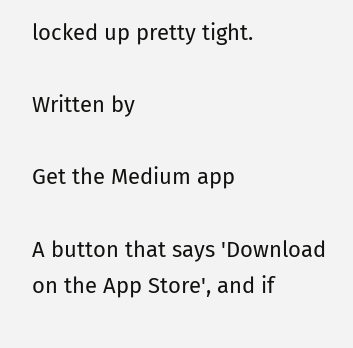locked up pretty tight.

Written by

Get the Medium app

A button that says 'Download on the App Store', and if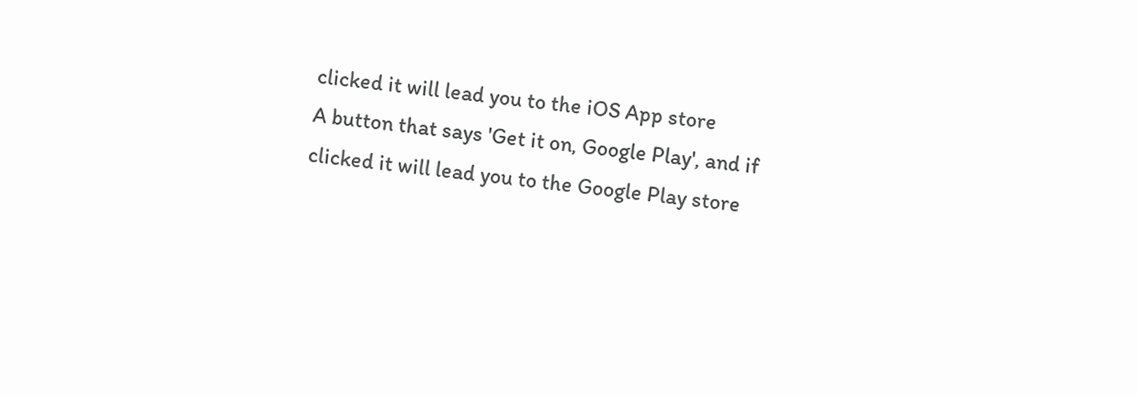clicked it will lead you to the iOS App store
A button that says 'Get it on, Google Play', and if clicked it will lead you to the Google Play store